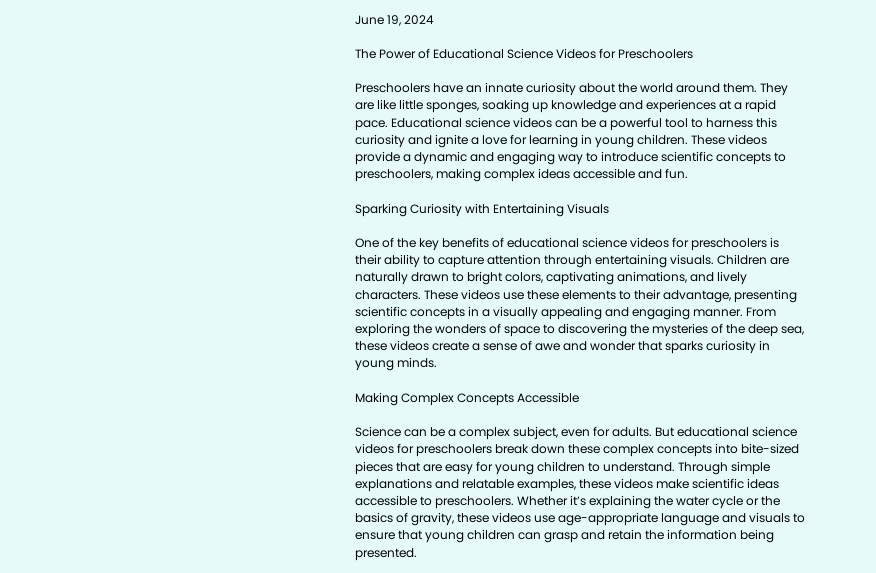June 19, 2024

The Power of Educational Science Videos for Preschoolers

Preschoolers have an innate curiosity about the world around them. They are like little sponges, soaking up knowledge and experiences at a rapid pace. Educational science videos can be a powerful tool to harness this curiosity and ignite a love for learning in young children. These videos provide a dynamic and engaging way to introduce scientific concepts to preschoolers, making complex ideas accessible and fun.

Sparking Curiosity with Entertaining Visuals

One of the key benefits of educational science videos for preschoolers is their ability to capture attention through entertaining visuals. Children are naturally drawn to bright colors, captivating animations, and lively characters. These videos use these elements to their advantage, presenting scientific concepts in a visually appealing and engaging manner. From exploring the wonders of space to discovering the mysteries of the deep sea, these videos create a sense of awe and wonder that sparks curiosity in young minds.

Making Complex Concepts Accessible

Science can be a complex subject, even for adults. But educational science videos for preschoolers break down these complex concepts into bite-sized pieces that are easy for young children to understand. Through simple explanations and relatable examples, these videos make scientific ideas accessible to preschoolers. Whether it’s explaining the water cycle or the basics of gravity, these videos use age-appropriate language and visuals to ensure that young children can grasp and retain the information being presented.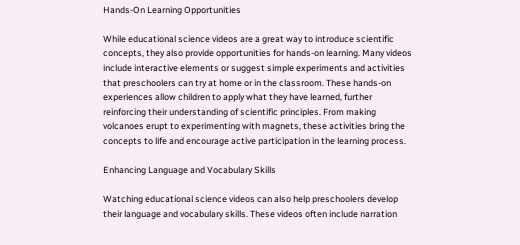Hands-On Learning Opportunities

While educational science videos are a great way to introduce scientific concepts, they also provide opportunities for hands-on learning. Many videos include interactive elements or suggest simple experiments and activities that preschoolers can try at home or in the classroom. These hands-on experiences allow children to apply what they have learned, further reinforcing their understanding of scientific principles. From making volcanoes erupt to experimenting with magnets, these activities bring the concepts to life and encourage active participation in the learning process.

Enhancing Language and Vocabulary Skills

Watching educational science videos can also help preschoolers develop their language and vocabulary skills. These videos often include narration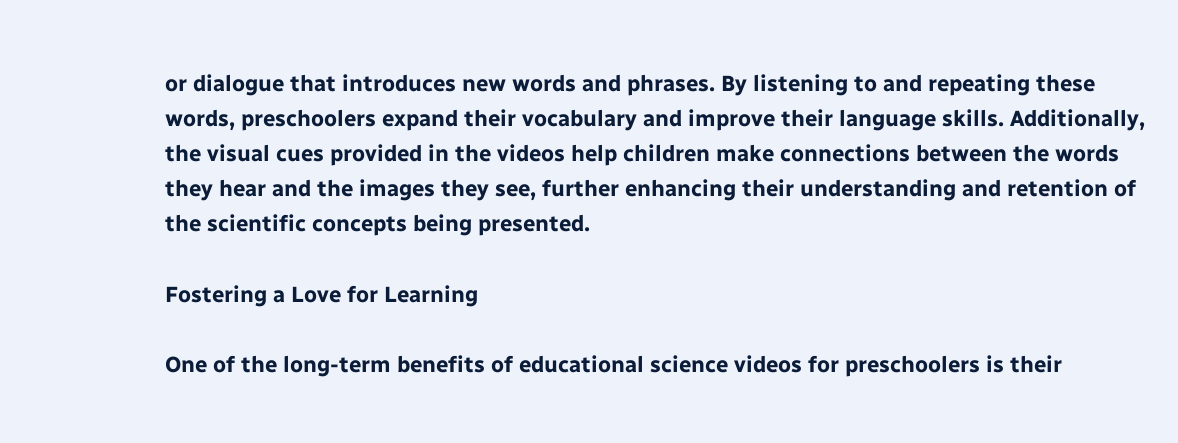or dialogue that introduces new words and phrases. By listening to and repeating these words, preschoolers expand their vocabulary and improve their language skills. Additionally, the visual cues provided in the videos help children make connections between the words they hear and the images they see, further enhancing their understanding and retention of the scientific concepts being presented.

Fostering a Love for Learning

One of the long-term benefits of educational science videos for preschoolers is their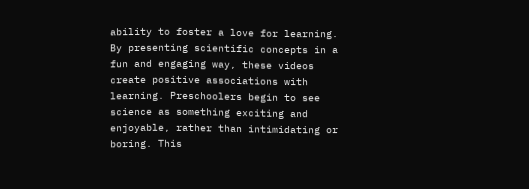ability to foster a love for learning. By presenting scientific concepts in a fun and engaging way, these videos create positive associations with learning. Preschoolers begin to see science as something exciting and enjoyable, rather than intimidating or boring. This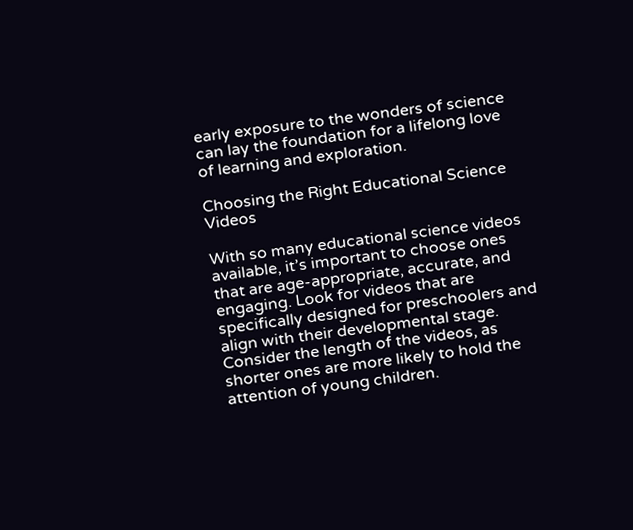early exposure to the wonders of science can lay the foundation for a lifelong love of learning and exploration.

Choosing the Right Educational Science Videos

With so many educational science videos available, it’s important to choose ones that are age-appropriate, accurate, and engaging. Look for videos that are specifically designed for preschoolers and align with their developmental stage. Consider the length of the videos, as shorter ones are more likely to hold the attention of young children.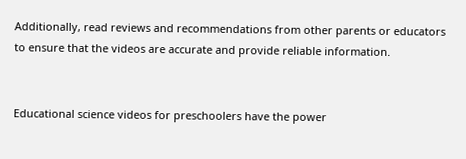Additionally, read reviews and recommendations from other parents or educators to ensure that the videos are accurate and provide reliable information.


Educational science videos for preschoolers have the power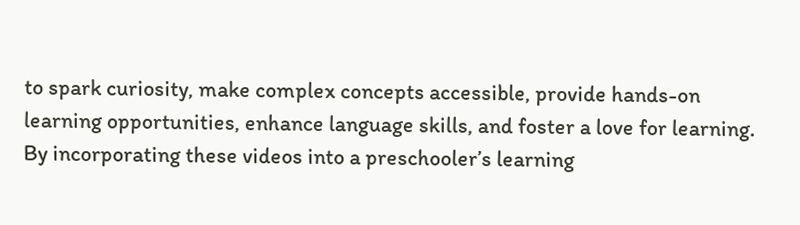to spark curiosity, make complex concepts accessible, provide hands-on learning opportunities, enhance language skills, and foster a love for learning. By incorporating these videos into a preschooler’s learning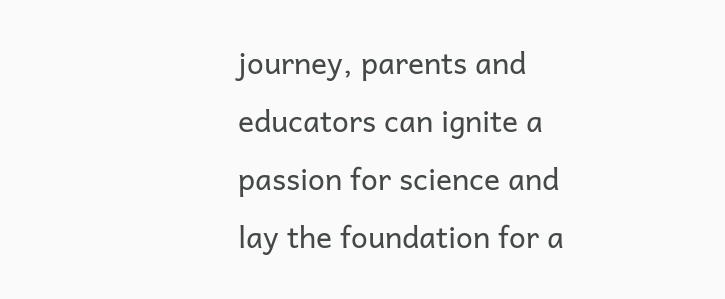journey, parents and educators can ignite a passion for science and lay the foundation for a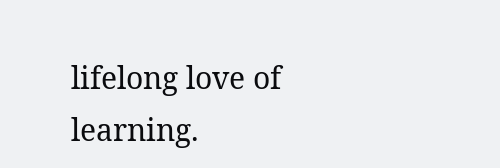lifelong love of learning.